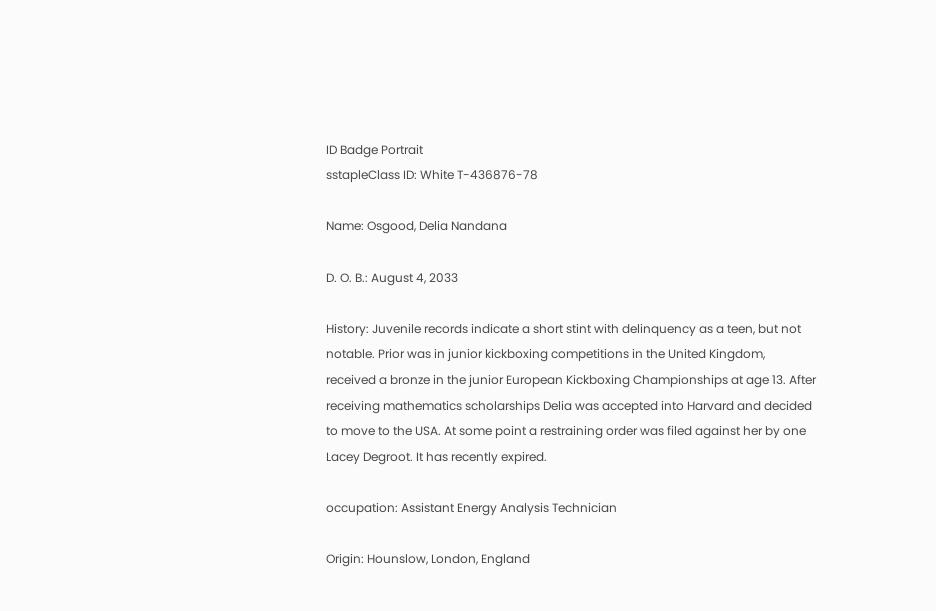ID Badge Portrait
sstapleClass ID: White T-436876-78

Name: Osgood, Delia Nandana

D. O. B.: August 4, 2033

History: Juvenile records indicate a short stint with delinquency as a teen, but not notable. Prior was in junior kickboxing competitions in the United Kingdom, received a bronze in the junior European Kickboxing Championships at age 13. After receiving mathematics scholarships Delia was accepted into Harvard and decided to move to the USA. At some point a restraining order was filed against her by one Lacey Degroot. It has recently expired.

occupation: Assistant Energy Analysis Technician

Origin: Hounslow, London, England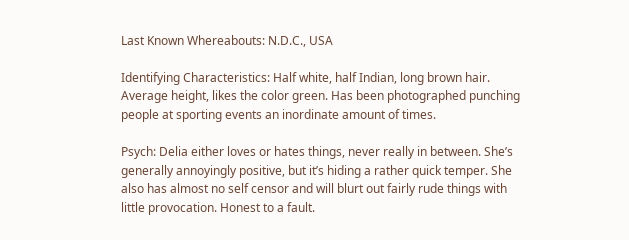Last Known Whereabouts: N.D.C., USA

Identifying Characteristics: Half white, half Indian, long brown hair. Average height, likes the color green. Has been photographed punching people at sporting events an inordinate amount of times.

Psych: Delia either loves or hates things, never really in between. She’s generally annoyingly positive, but it’s hiding a rather quick temper. She also has almost no self censor and will blurt out fairly rude things with little provocation. Honest to a fault.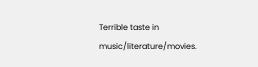Terrible taste in music/literature/movies.